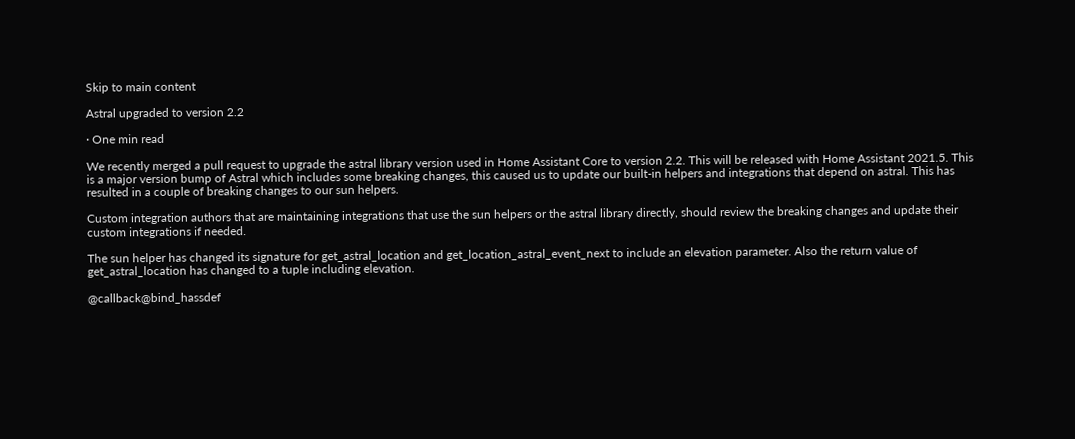Skip to main content

Astral upgraded to version 2.2

· One min read

We recently merged a pull request to upgrade the astral library version used in Home Assistant Core to version 2.2. This will be released with Home Assistant 2021.5. This is a major version bump of Astral which includes some breaking changes, this caused us to update our built-in helpers and integrations that depend on astral. This has resulted in a couple of breaking changes to our sun helpers.

Custom integration authors that are maintaining integrations that use the sun helpers or the astral library directly, should review the breaking changes and update their custom integrations if needed.

The sun helper has changed its signature for get_astral_location and get_location_astral_event_next to include an elevation parameter. Also the return value of get_astral_location has changed to a tuple including elevation.

@callback@bind_hassdef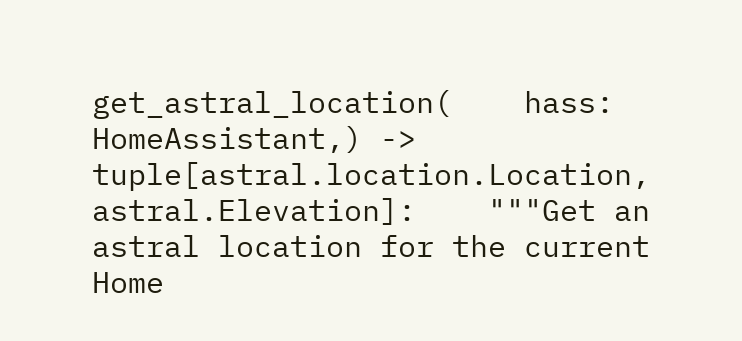get_astral_location(    hass: HomeAssistant,) -> tuple[astral.location.Location, astral.Elevation]:    """Get an astral location for the current Home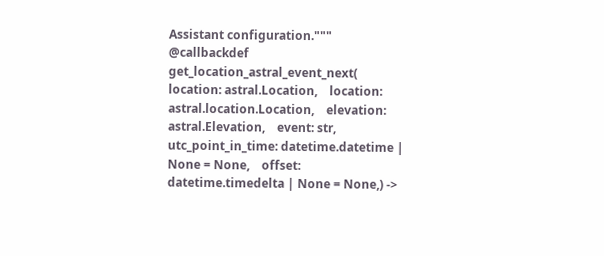Assistant configuration."""
@callbackdef get_location_astral_event_next(    location: astral.Location,    location: astral.location.Location,    elevation: astral.Elevation,    event: str,    utc_point_in_time: datetime.datetime | None = None,    offset: datetime.timedelta | None = None,) ->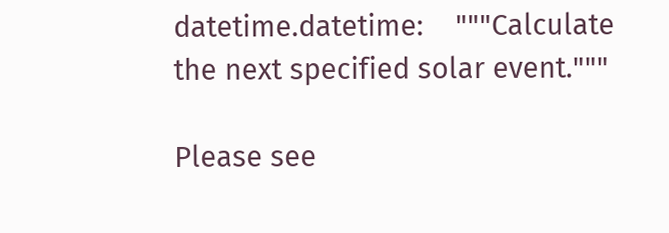datetime.datetime:    """Calculate the next specified solar event."""

Please see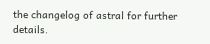the changelog of astral for further details.